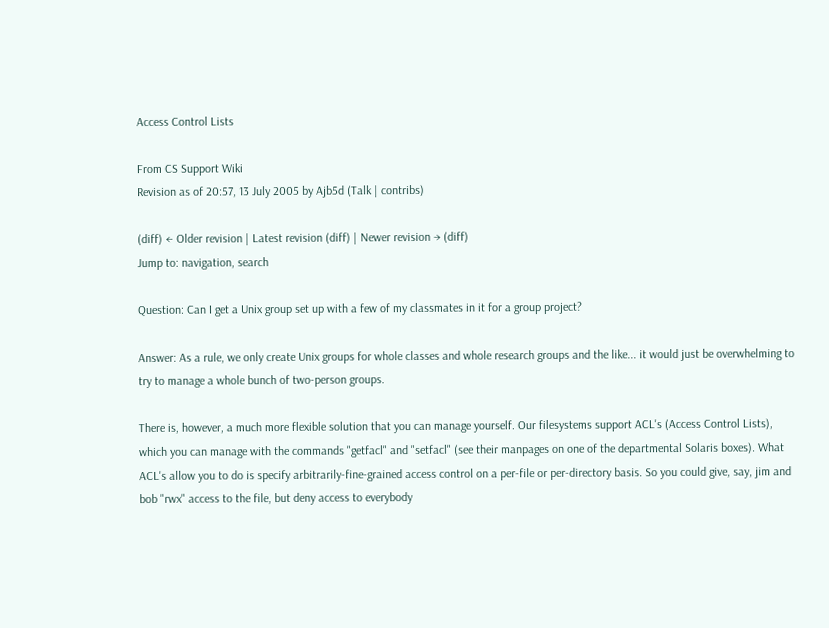Access Control Lists

From CS Support Wiki
Revision as of 20:57, 13 July 2005 by Ajb5d (Talk | contribs)

(diff) ← Older revision | Latest revision (diff) | Newer revision → (diff)
Jump to: navigation, search

Question: Can I get a Unix group set up with a few of my classmates in it for a group project?

Answer: As a rule, we only create Unix groups for whole classes and whole research groups and the like... it would just be overwhelming to try to manage a whole bunch of two-person groups.

There is, however, a much more flexible solution that you can manage yourself. Our filesystems support ACL's (Access Control Lists), which you can manage with the commands "getfacl" and "setfacl" (see their manpages on one of the departmental Solaris boxes). What ACL's allow you to do is specify arbitrarily-fine-grained access control on a per-file or per-directory basis. So you could give, say, jim and bob "rwx" access to the file, but deny access to everybody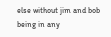else without jim and bob being in any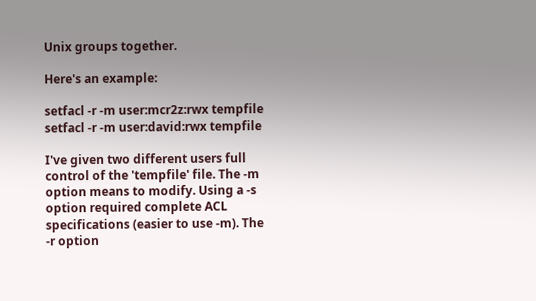Unix groups together.

Here's an example:

setfacl -r -m user:mcr2z:rwx tempfile
setfacl -r -m user:david:rwx tempfile

I've given two different users full control of the 'tempfile' file. The -m option means to modify. Using a -s option required complete ACL specifications (easier to use -m). The -r option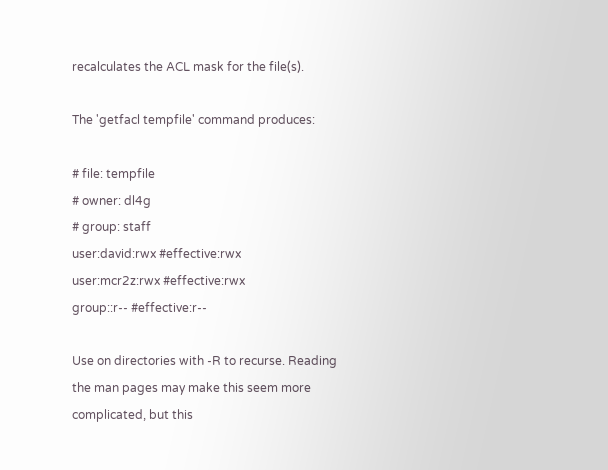recalculates the ACL mask for the file(s).

The 'getfacl tempfile' command produces:

# file: tempfile
# owner: dl4g
# group: staff
user:david:rwx #effective:rwx
user:mcr2z:rwx #effective:rwx
group::r-- #effective:r--

Use on directories with -R to recurse. Reading the man pages may make this seem more complicated, but this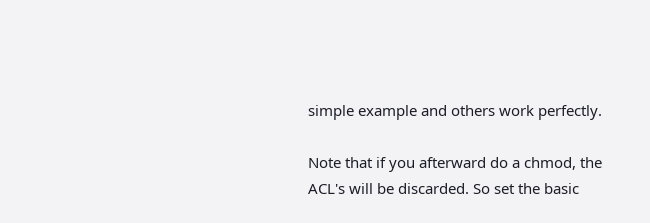simple example and others work perfectly.

Note that if you afterward do a chmod, the ACL's will be discarded. So set the basic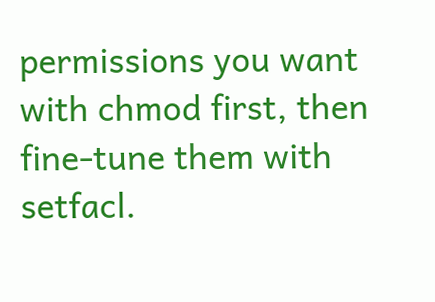permissions you want with chmod first, then fine-tune them with setfacl.